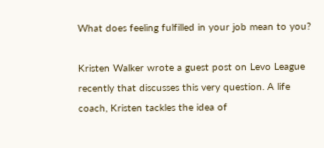What does feeling fulfilled in your job mean to you?

Kristen Walker wrote a guest post on Levo League recently that discusses this very question. A life coach, Kristen tackles the idea of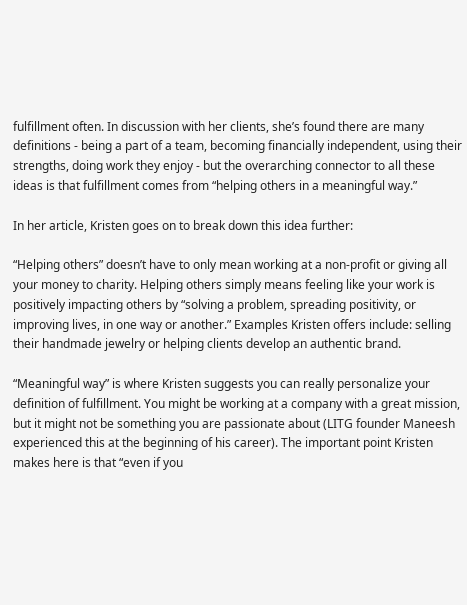fulfillment often. In discussion with her clients, she’s found there are many definitions - being a part of a team, becoming financially independent, using their strengths, doing work they enjoy - but the overarching connector to all these ideas is that fulfillment comes from “helping others in a meaningful way.”

In her article, Kristen goes on to break down this idea further:

“Helping others” doesn’t have to only mean working at a non-profit or giving all your money to charity. Helping others simply means feeling like your work is positively impacting others by “solving a problem, spreading positivity, or improving lives, in one way or another.” Examples Kristen offers include: selling their handmade jewelry or helping clients develop an authentic brand.

“Meaningful way” is where Kristen suggests you can really personalize your definition of fulfillment. You might be working at a company with a great mission, but it might not be something you are passionate about (LITG founder Maneesh experienced this at the beginning of his career). The important point Kristen makes here is that “even if you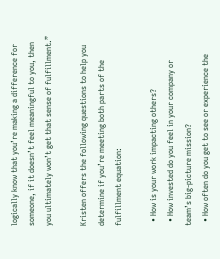logically know that you’re making a difference for someone, if it doesn’t feel meaningful to you, then you ultimately won’t get that sense of fulfillment.”

Kristen offers the following questions to help you determine if you’re meeting both parts of the fulfillment equation:

  • How is your work impacting others?
  • How invested do you feel in your company or team’s big-picture mission?
  • How often do you get to see or experience the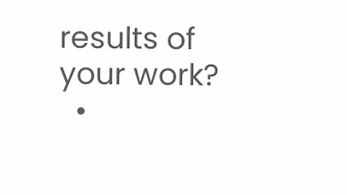results of your work?
  •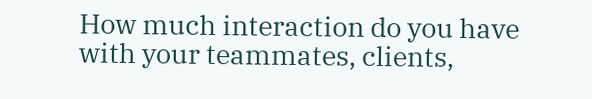How much interaction do you have with your teammates, clients,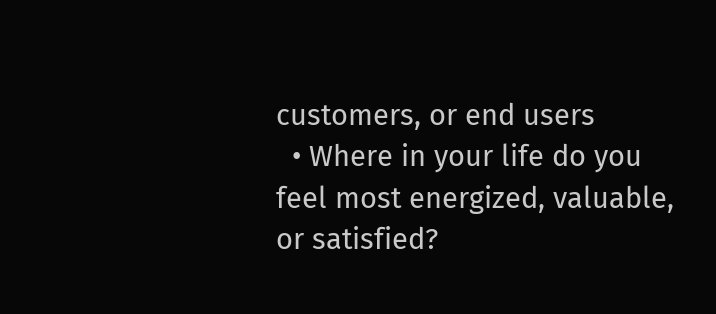customers, or end users
  • Where in your life do you feel most energized, valuable, or satisfied?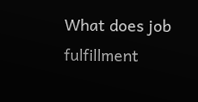What does job fulfillment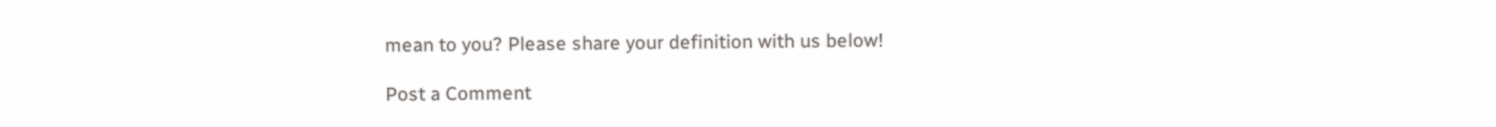mean to you? Please share your definition with us below!

Post a Comment